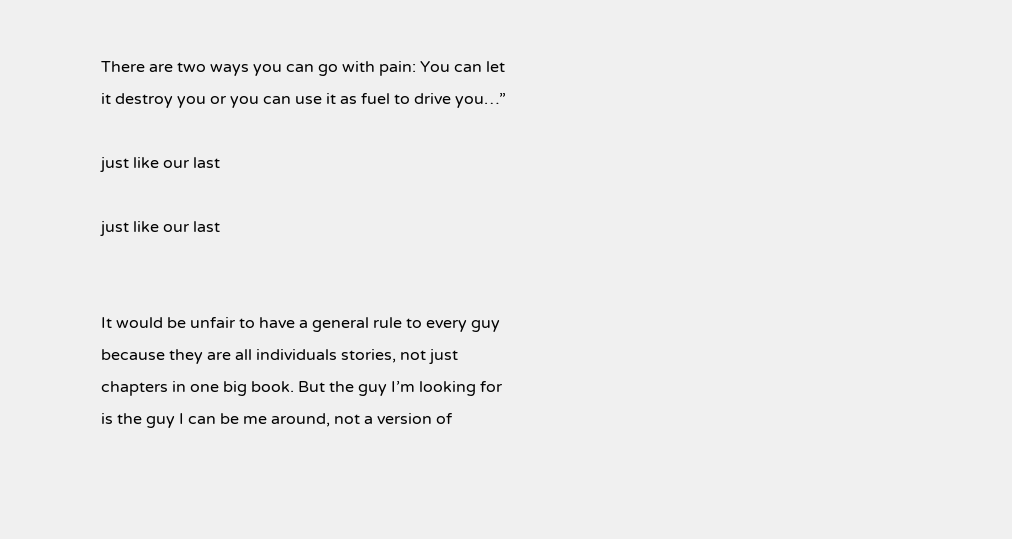There are two ways you can go with pain: You can let it destroy you or you can use it as fuel to drive you…”

just like our last

just like our last


It would be unfair to have a general rule to every guy because they are all individuals stories, not just chapters in one big book. But the guy I’m looking for is the guy I can be me around, not a version of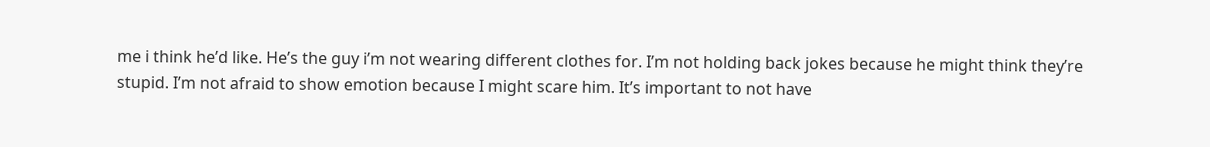me i think he’d like. He’s the guy i’m not wearing different clothes for. I’m not holding back jokes because he might think they’re stupid. I’m not afraid to show emotion because I might scare him. It’s important to not have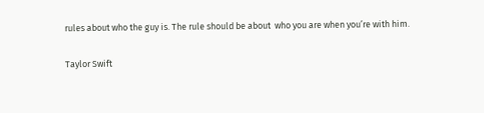rules about who the guy is. The rule should be about  who you are when you’re with him.

Taylor Swift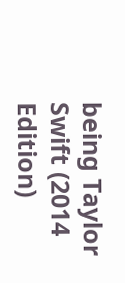being Taylor Swift (2014 Edition)